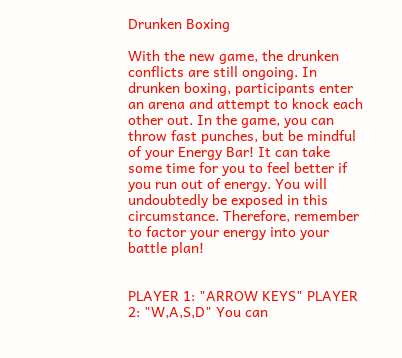Drunken Boxing

With the new game, the drunken conflicts are still ongoing. In drunken boxing, participants enter an arena and attempt to knock each other out. In the game, you can throw fast punches, but be mindful of your Energy Bar! It can take some time for you to feel better if you run out of energy. You will undoubtedly be exposed in this circumstance. Therefore, remember to factor your energy into your battle plan!


PLAYER 1: "ARROW KEYS" PLAYER 2: "W,A,S,D" You can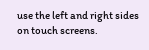use the left and right sides on touch screens.